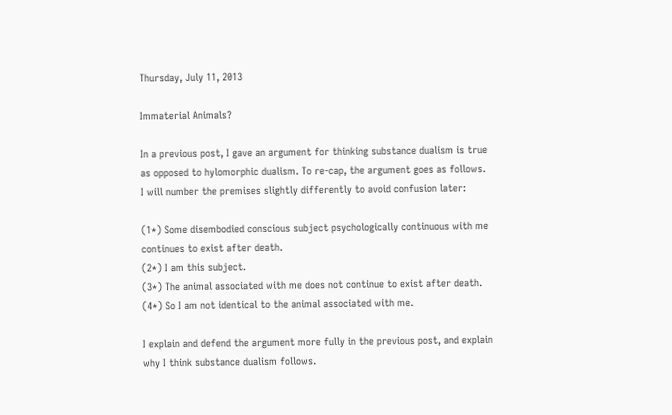Thursday, July 11, 2013

Immaterial Animals?

In a previous post, I gave an argument for thinking substance dualism is true as opposed to hylomorphic dualism. To re-cap, the argument goes as follows. I will number the premises slightly differently to avoid confusion later:

(1*) Some disembodied conscious subject psychologically continuous with me continues to exist after death.
(2*) I am this subject.
(3*) The animal associated with me does not continue to exist after death.
(4*) So I am not identical to the animal associated with me.

I explain and defend the argument more fully in the previous post, and explain why I think substance dualism follows.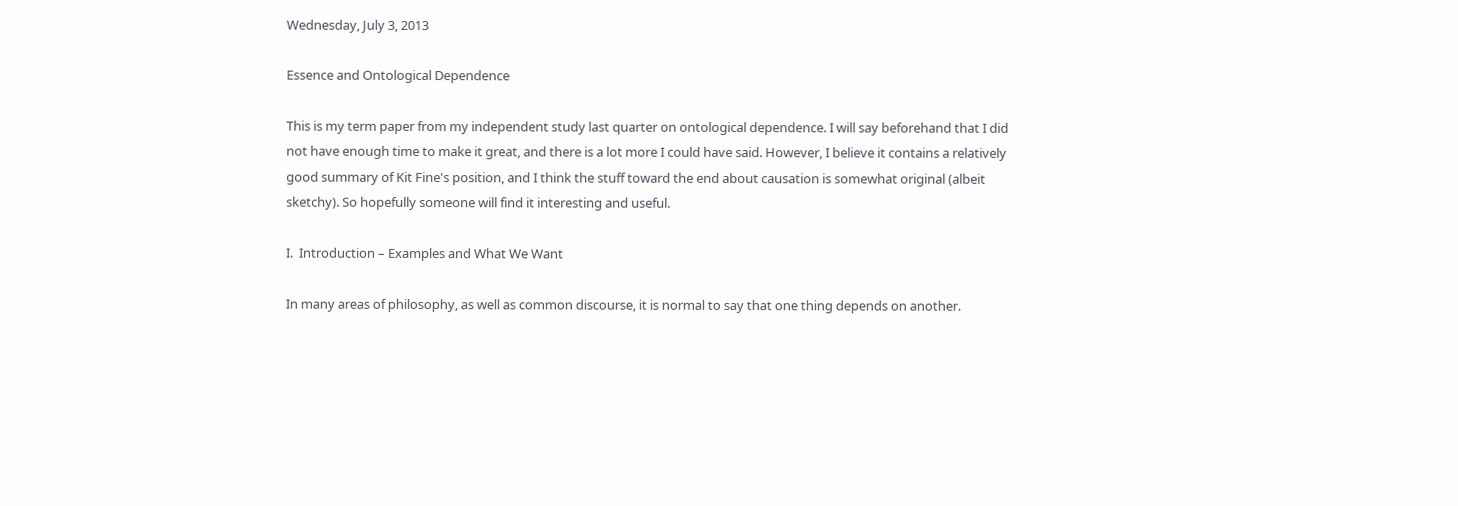Wednesday, July 3, 2013

Essence and Ontological Dependence

This is my term paper from my independent study last quarter on ontological dependence. I will say beforehand that I did not have enough time to make it great, and there is a lot more I could have said. However, I believe it contains a relatively good summary of Kit Fine's position, and I think the stuff toward the end about causation is somewhat original (albeit sketchy). So hopefully someone will find it interesting and useful.

I.  Introduction – Examples and What We Want

In many areas of philosophy, as well as common discourse, it is normal to say that one thing depends on another.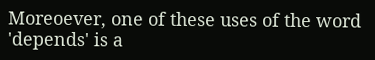Moreoever, one of these uses of the word 'depends' is a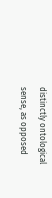distinctly ontological sense, as opposed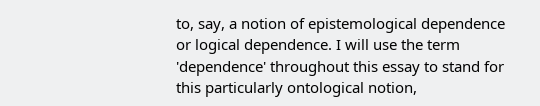to, say, a notion of epistemological dependence or logical dependence. I will use the term 'dependence' throughout this essay to stand for this particularly ontological notion,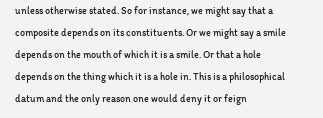unless otherwise stated. So for instance, we might say that a composite depends on its constituents. Or we might say a smile depends on the mouth of which it is a smile. Or that a hole depends on the thing which it is a hole in. This is a philosophical datum and the only reason one would deny it or feign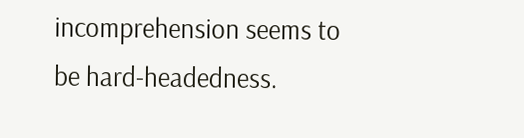incomprehension seems to be hard-headedness.